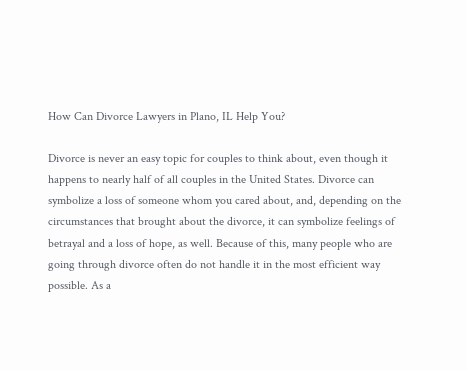How Can Divorce Lawyers in Plano, IL Help You?

Divorce is never an easy topic for couples to think about, even though it happens to nearly half of all couples in the United States. Divorce can symbolize a loss of someone whom you cared about, and, depending on the circumstances that brought about the divorce, it can symbolize feelings of betrayal and a loss of hope, as well. Because of this, many people who are going through divorce often do not handle it in the most efficient way possible. As a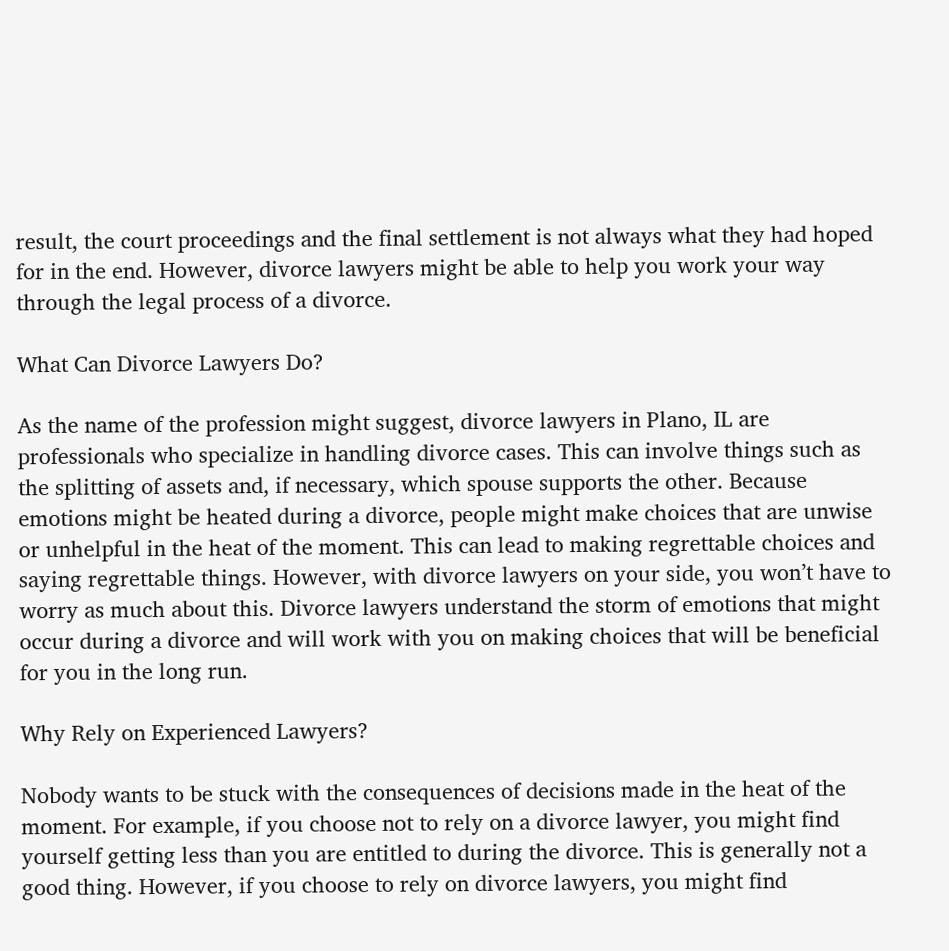result, the court proceedings and the final settlement is not always what they had hoped for in the end. However, divorce lawyers might be able to help you work your way through the legal process of a divorce.

What Can Divorce Lawyers Do?

As the name of the profession might suggest, divorce lawyers in Plano, IL are professionals who specialize in handling divorce cases. This can involve things such as the splitting of assets and, if necessary, which spouse supports the other. Because emotions might be heated during a divorce, people might make choices that are unwise or unhelpful in the heat of the moment. This can lead to making regrettable choices and saying regrettable things. However, with divorce lawyers on your side, you won’t have to worry as much about this. Divorce lawyers understand the storm of emotions that might occur during a divorce and will work with you on making choices that will be beneficial for you in the long run.

Why Rely on Experienced Lawyers?

Nobody wants to be stuck with the consequences of decisions made in the heat of the moment. For example, if you choose not to rely on a divorce lawyer, you might find yourself getting less than you are entitled to during the divorce. This is generally not a good thing. However, if you choose to rely on divorce lawyers, you might find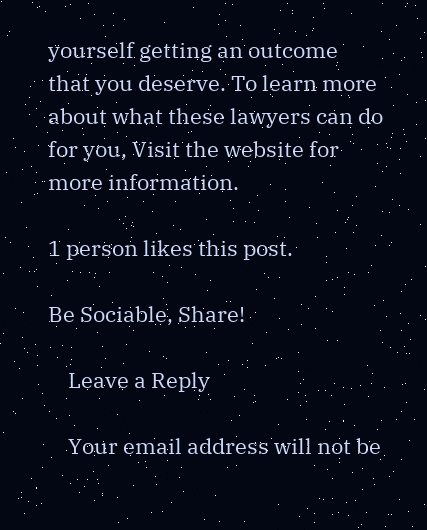yourself getting an outcome that you deserve. To learn more about what these lawyers can do for you, Visit the website for more information.

1 person likes this post.

Be Sociable, Share!

    Leave a Reply

    Your email address will not be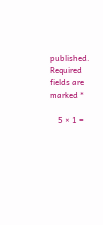published. Required fields are marked *

    5 × 1 =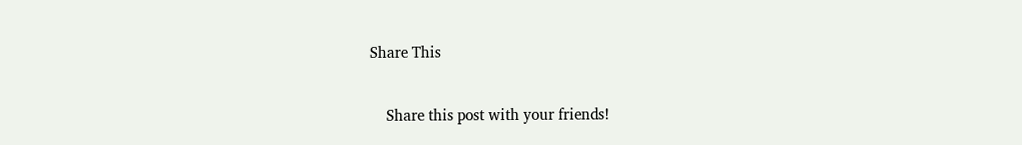Share This

    Share this post with your friends!